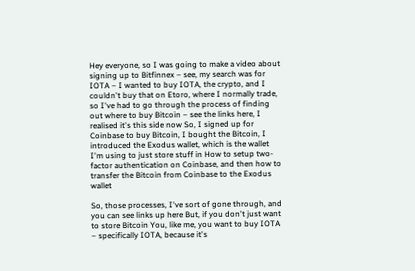Hey everyone, so I was going to make a video about signing up to Bitfinnex – see, my search was for IOTA – I wanted to buy IOTA, the crypto, and I couldn't buy that on Etoro, where I normally trade, so I've had to go through the process of finding out where to buy Bitcoin – see the links here, I realised it's this side now So, I signed up for Coinbase to buy Bitcoin, I bought the Bitcoin, I introduced the Exodus wallet, which is the wallet I'm using to just store stuff in How to setup two-factor authentication on Coinbase, and then how to transfer the Bitcoin from Coinbase to the Exodus wallet

So, those processes, I've sort of gone through, and you can see links up here But, if you don't just want to store Bitcoin You, like me, you want to buy IOTA – specifically IOTA, because it's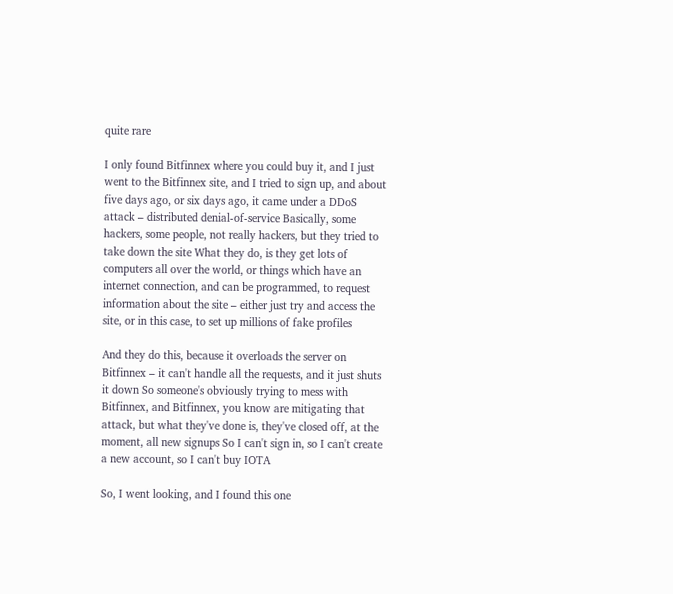quite rare

I only found Bitfinnex where you could buy it, and I just went to the Bitfinnex site, and I tried to sign up, and about five days ago, or six days ago, it came under a DDoS attack – distributed denial-of-service Basically, some hackers, some people, not really hackers, but they tried to take down the site What they do, is they get lots of computers all over the world, or things which have an internet connection, and can be programmed, to request information about the site – either just try and access the site, or in this case, to set up millions of fake profiles

And they do this, because it overloads the server on Bitfinnex – it can't handle all the requests, and it just shuts it down So someone's obviously trying to mess with Bitfinnex, and Bitfinnex, you know are mitigating that attack, but what they've done is, they've closed off, at the moment, all new signups So I can't sign in, so I can't create a new account, so I can't buy IOTA

So, I went looking, and I found this one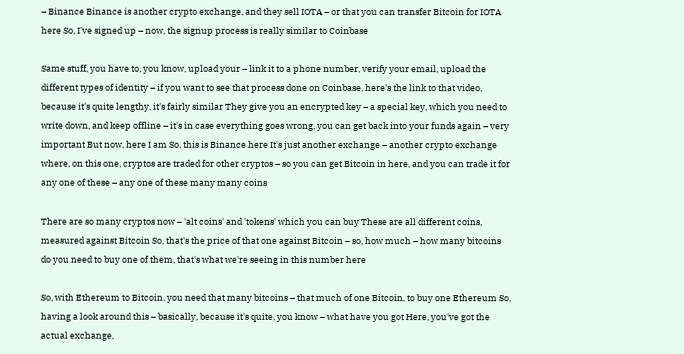– Binance Binance is another crypto exchange, and they sell IOTA – or that you can transfer Bitcoin for IOTA here So, I've signed up – now, the signup process is really similar to Coinbase

Same stuff, you have to, you know, upload your – link it to a phone number, verify your email, upload the different types of identity – if you want to see that process done on Coinbase, here's the link to that video, because it's quite lengthy, it's fairly similar They give you an encrypted key – a special key, which you need to write down, and keep offline – it's in case everything goes wrong, you can get back into your funds again – very important But now, here I am So, this is Binance here It's just another exchange – another crypto exchange where, on this one, cryptos are traded for other cryptos – so you can get Bitcoin in here, and you can trade it for any one of these – any one of these many many coins

There are so many cryptos now – 'alt coins' and 'tokens' which you can buy These are all different coins, measured against Bitcoin So, that's the price of that one against Bitcoin – so, how much – how many bitcoins do you need to buy one of them, that's what we're seeing in this number here

So, with Ethereum to Bitcoin, you need that many bitcoins – that much of one Bitcoin, to buy one Ethereum So, having a look around this – basically, because it's quite, you know – what have you got Here, you've got the actual exchange,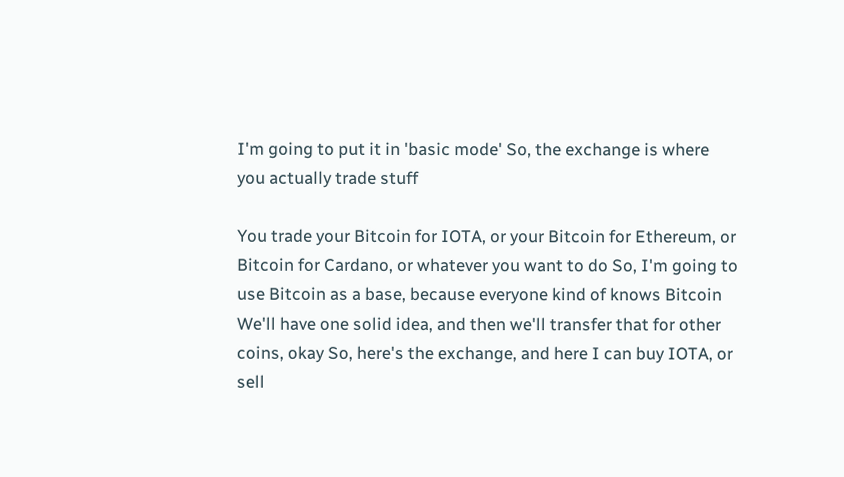I'm going to put it in 'basic mode' So, the exchange is where you actually trade stuff

You trade your Bitcoin for IOTA, or your Bitcoin for Ethereum, or Bitcoin for Cardano, or whatever you want to do So, I'm going to use Bitcoin as a base, because everyone kind of knows Bitcoin We'll have one solid idea, and then we'll transfer that for other coins, okay So, here's the exchange, and here I can buy IOTA, or sell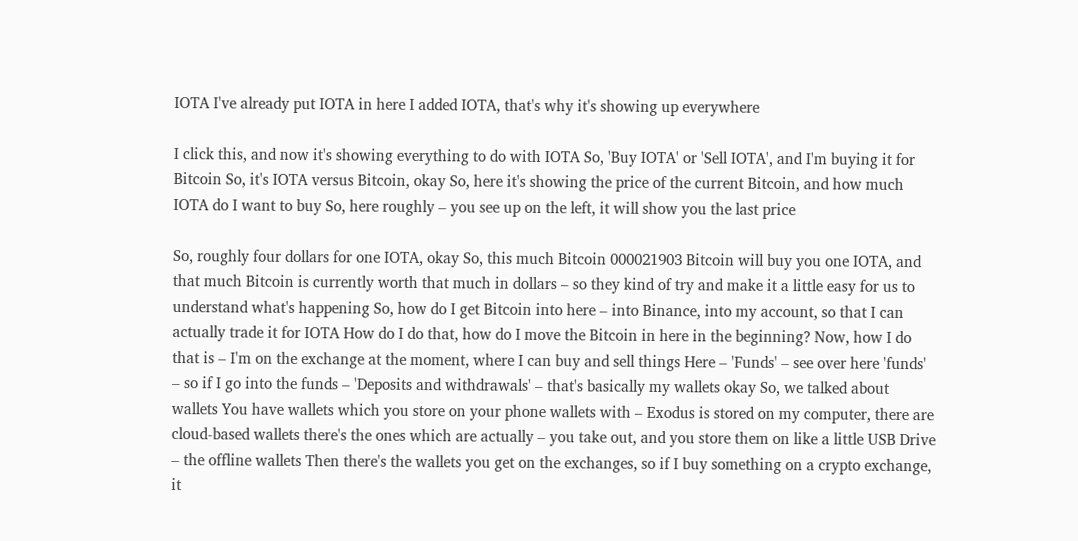IOTA I've already put IOTA in here I added IOTA, that's why it's showing up everywhere

I click this, and now it's showing everything to do with IOTA So, 'Buy IOTA' or 'Sell IOTA', and I'm buying it for Bitcoin So, it's IOTA versus Bitcoin, okay So, here it's showing the price of the current Bitcoin, and how much IOTA do I want to buy So, here roughly – you see up on the left, it will show you the last price

So, roughly four dollars for one IOTA, okay So, this much Bitcoin 000021903 Bitcoin will buy you one IOTA, and that much Bitcoin is currently worth that much in dollars – so they kind of try and make it a little easy for us to understand what's happening So, how do I get Bitcoin into here – into Binance, into my account, so that I can actually trade it for IOTA How do I do that, how do I move the Bitcoin in here in the beginning? Now, how I do that is – I'm on the exchange at the moment, where I can buy and sell things Here – 'Funds' – see over here 'funds' – so if I go into the funds – 'Deposits and withdrawals' – that's basically my wallets okay So, we talked about wallets You have wallets which you store on your phone wallets with – Exodus is stored on my computer, there are cloud-based wallets there's the ones which are actually – you take out, and you store them on like a little USB Drive – the offline wallets Then there's the wallets you get on the exchanges, so if I buy something on a crypto exchange, it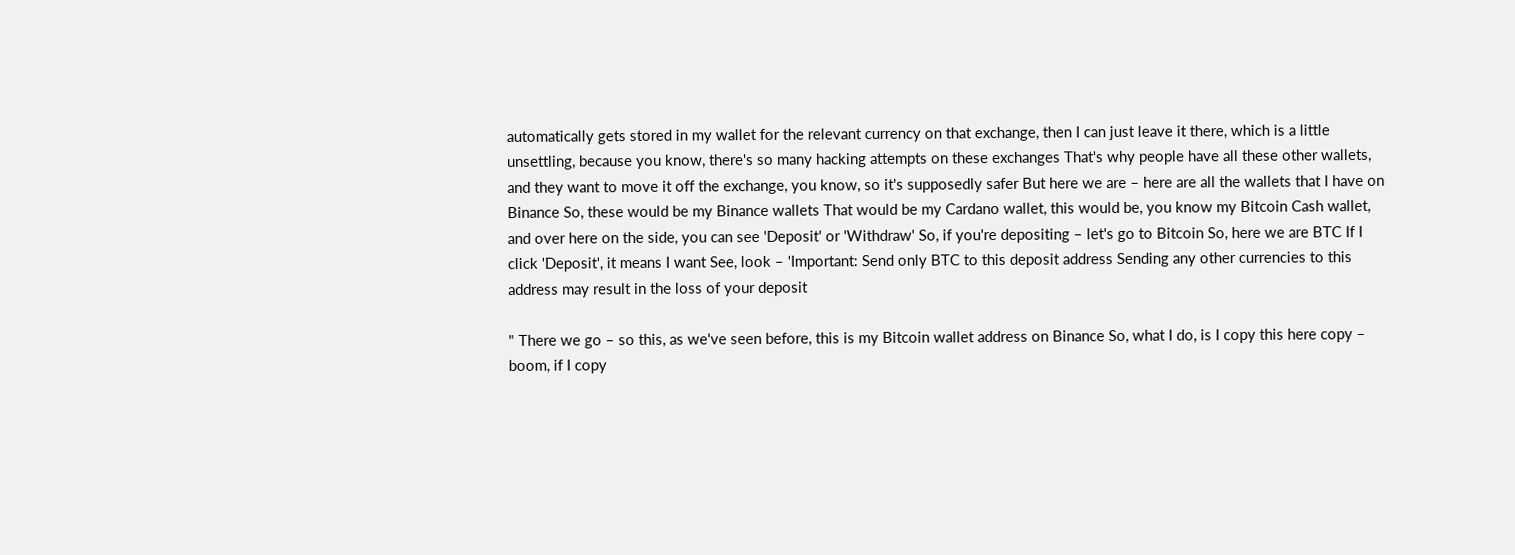automatically gets stored in my wallet for the relevant currency on that exchange, then I can just leave it there, which is a little unsettling, because you know, there's so many hacking attempts on these exchanges That's why people have all these other wallets, and they want to move it off the exchange, you know, so it's supposedly safer But here we are – here are all the wallets that I have on Binance So, these would be my Binance wallets That would be my Cardano wallet, this would be, you know my Bitcoin Cash wallet, and over here on the side, you can see 'Deposit' or 'Withdraw' So, if you're depositing – let's go to Bitcoin So, here we are BTC If I click 'Deposit', it means I want See, look – 'Important: Send only BTC to this deposit address Sending any other currencies to this address may result in the loss of your deposit

" There we go – so this, as we've seen before, this is my Bitcoin wallet address on Binance So, what I do, is I copy this here copy – boom, if I copy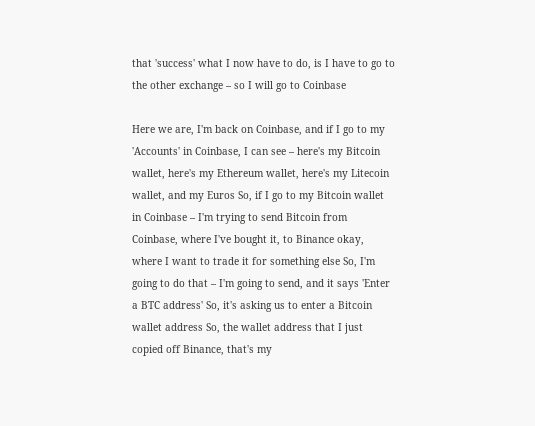that 'success' what I now have to do, is I have to go to the other exchange – so I will go to Coinbase

Here we are, I'm back on Coinbase, and if I go to my 'Accounts' in Coinbase, I can see – here's my Bitcoin wallet, here's my Ethereum wallet, here's my Litecoin wallet, and my Euros So, if I go to my Bitcoin wallet in Coinbase – I'm trying to send Bitcoin from Coinbase, where I've bought it, to Binance okay, where I want to trade it for something else So, I'm going to do that – I'm going to send, and it says 'Enter a BTC address' So, it's asking us to enter a Bitcoin wallet address So, the wallet address that I just copied off Binance, that's my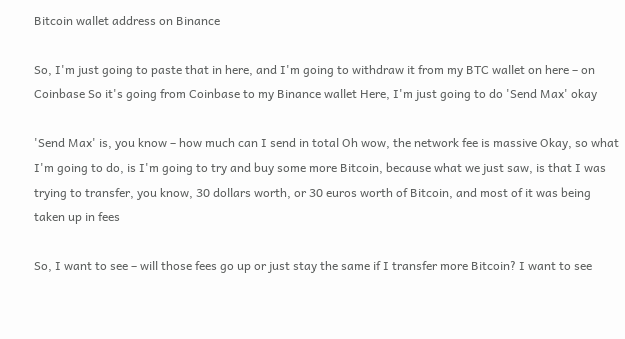Bitcoin wallet address on Binance

So, I'm just going to paste that in here, and I'm going to withdraw it from my BTC wallet on here – on Coinbase So it's going from Coinbase to my Binance wallet Here, I'm just going to do 'Send Max' okay

'Send Max' is, you know – how much can I send in total Oh wow, the network fee is massive Okay, so what I'm going to do, is I'm going to try and buy some more Bitcoin, because what we just saw, is that I was trying to transfer, you know, 30 dollars worth, or 30 euros worth of Bitcoin, and most of it was being taken up in fees

So, I want to see – will those fees go up or just stay the same if I transfer more Bitcoin? I want to see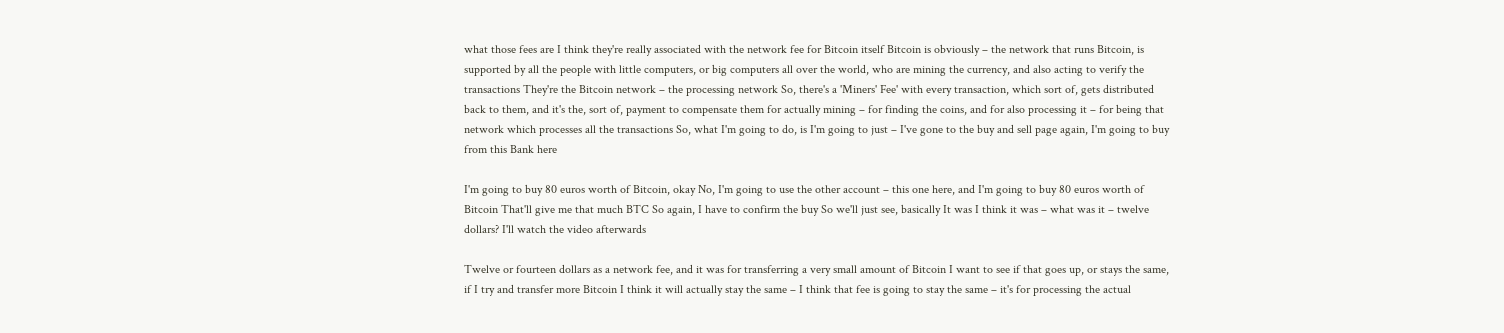what those fees are I think they're really associated with the network fee for Bitcoin itself Bitcoin is obviously – the network that runs Bitcoin, is supported by all the people with little computers, or big computers all over the world, who are mining the currency, and also acting to verify the transactions They're the Bitcoin network – the processing network So, there's a 'Miners' Fee' with every transaction, which sort of, gets distributed back to them, and it's the, sort of, payment to compensate them for actually mining – for finding the coins, and for also processing it – for being that network which processes all the transactions So, what I'm going to do, is I'm going to just – I've gone to the buy and sell page again, I'm going to buy from this Bank here

I'm going to buy 80 euros worth of Bitcoin, okay No, I'm going to use the other account – this one here, and I'm going to buy 80 euros worth of Bitcoin That'll give me that much BTC So again, I have to confirm the buy So we'll just see, basically It was I think it was – what was it – twelve dollars? I'll watch the video afterwards

Twelve or fourteen dollars as a network fee, and it was for transferring a very small amount of Bitcoin I want to see if that goes up, or stays the same, if I try and transfer more Bitcoin I think it will actually stay the same – I think that fee is going to stay the same – it's for processing the actual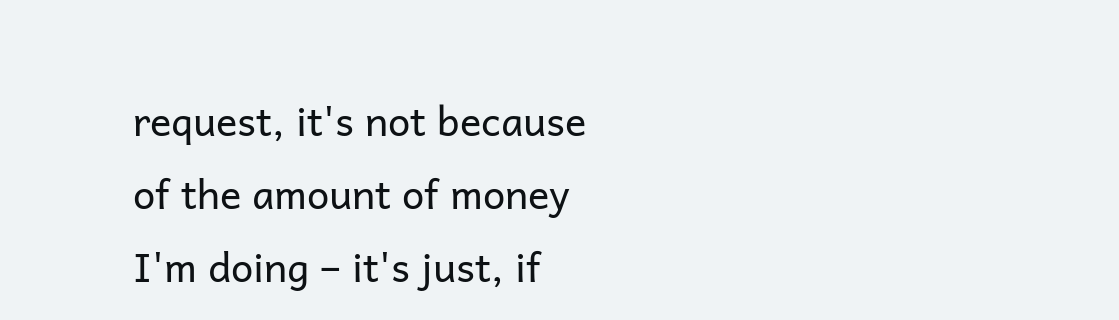request, it's not because of the amount of money I'm doing – it's just, if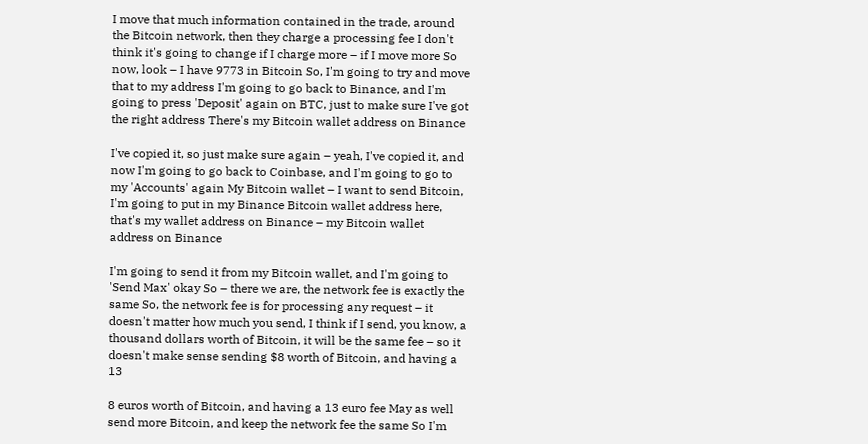I move that much information contained in the trade, around the Bitcoin network, then they charge a processing fee I don't think it's going to change if I charge more – if I move more So now, look – I have 9773 in Bitcoin So, I'm going to try and move that to my address I'm going to go back to Binance, and I'm going to press 'Deposit' again on BTC, just to make sure I've got the right address There's my Bitcoin wallet address on Binance

I've copied it, so just make sure again – yeah, I've copied it, and now I'm going to go back to Coinbase, and I'm going to go to my 'Accounts' again My Bitcoin wallet – I want to send Bitcoin, I'm going to put in my Binance Bitcoin wallet address here, that's my wallet address on Binance – my Bitcoin wallet address on Binance

I'm going to send it from my Bitcoin wallet, and I'm going to 'Send Max' okay So – there we are, the network fee is exactly the same So, the network fee is for processing any request – it doesn't matter how much you send, I think if I send, you know, a thousand dollars worth of Bitcoin, it will be the same fee – so it doesn't make sense sending $8 worth of Bitcoin, and having a 13

8 euros worth of Bitcoin, and having a 13 euro fee May as well send more Bitcoin, and keep the network fee the same So I'm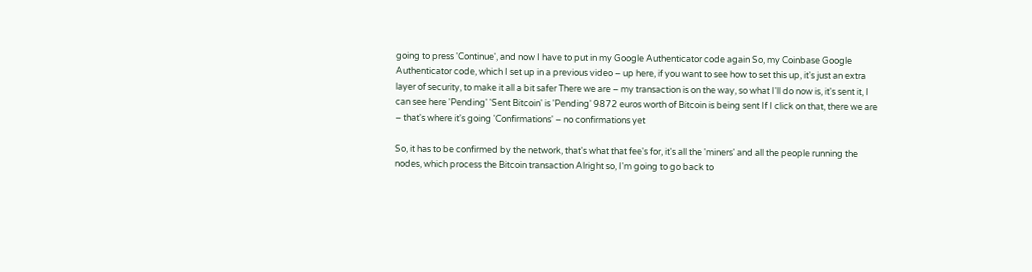going to press 'Continue', and now I have to put in my Google Authenticator code again So, my Coinbase Google Authenticator code, which I set up in a previous video – up here, if you want to see how to set this up, it's just an extra layer of security, to make it all a bit safer There we are – my transaction is on the way, so what I'll do now is, it's sent it, I can see here 'Pending' 'Sent Bitcoin' is 'Pending' 9872 euros worth of Bitcoin is being sent If I click on that, there we are – that's where it's going 'Confirmations' – no confirmations yet

So, it has to be confirmed by the network, that's what that fee's for, it's all the 'miners' and all the people running the nodes, which process the Bitcoin transaction Alright so, I'm going to go back to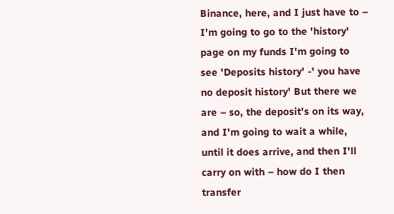Binance, here, and I just have to – I'm going to go to the 'history' page on my funds I'm going to see 'Deposits history' -' you have no deposit history' But there we are – so, the deposit's on its way, and I'm going to wait a while, until it does arrive, and then I'll carry on with – how do I then transfer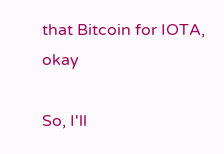that Bitcoin for IOTA, okay

So, I'll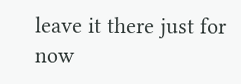leave it there just for now